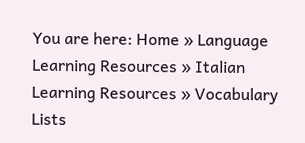You are here: Home » Language Learning Resources » Italian Learning Resources » Vocabulary Lists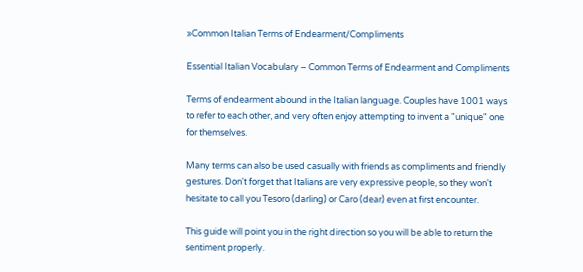»Common Italian Terms of Endearment/Compliments

Essential Italian Vocabulary – Common Terms of Endearment and Compliments

Terms of endearment abound in the Italian language. Couples have 1001 ways to refer to each other, and very often enjoy attempting to invent a "unique" one for themselves.

Many terms can also be used casually with friends as compliments and friendly gestures. Don't forget that Italians are very expressive people, so they won't hesitate to call you Tesoro (darling) or Caro (dear) even at first encounter.

This guide will point you in the right direction so you will be able to return the sentiment properly.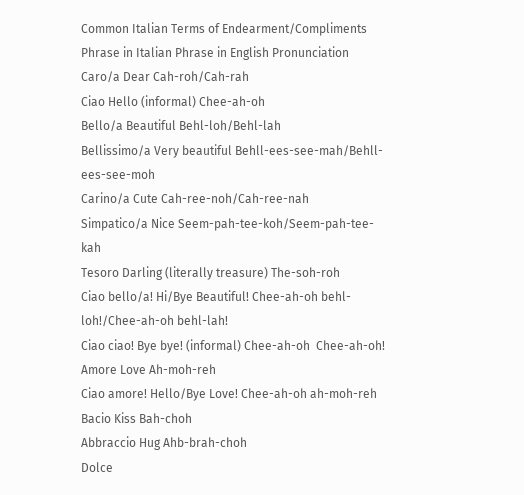Common Italian Terms of Endearment/Compliments
Phrase in Italian Phrase in English Pronunciation
Caro/a Dear Cah-roh/Cah-rah
Ciao Hello (informal) Chee-ah-oh
Bello/a Beautiful Behl-loh/Behl-lah
Bellissimo/a Very beautiful Behll-ees-see-mah/Behll-ees-see-moh
Carino/a Cute Cah-ree-noh/Cah-ree-nah
Simpatico/a Nice Seem-pah-tee-koh/Seem-pah-tee-kah
Tesoro Darling (literally treasure) The-soh-roh
Ciao bello/a! Hi/Bye Beautiful! Chee-ah-oh behl-loh!/Chee-ah-oh behl-lah!
Ciao ciao! Bye bye! (informal) Chee-ah-oh  Chee-ah-oh!
Amore Love Ah-moh-reh
Ciao amore! Hello/Bye Love! Chee-ah-oh ah-moh-reh
Bacio Kiss Bah-choh
Abbraccio Hug Ahb-brah-choh
Dolce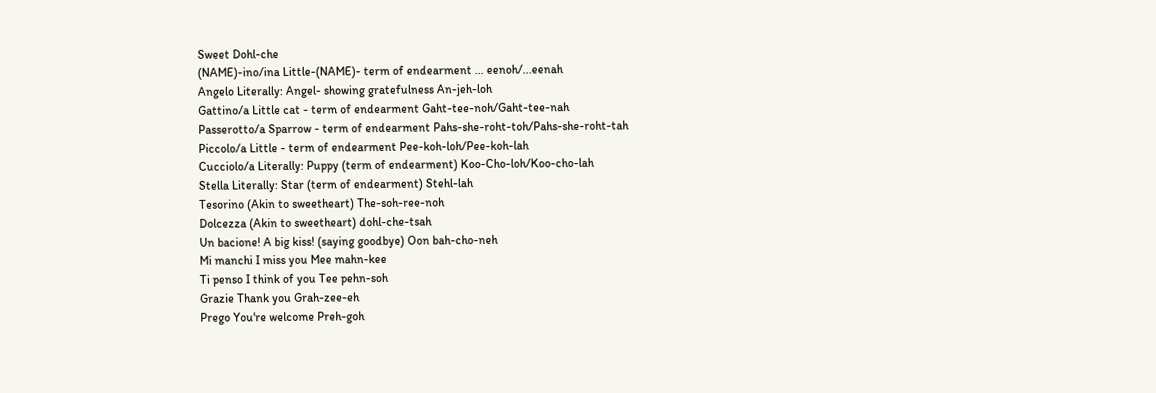Sweet Dohl-che
(NAME)-ino/ina Little-(NAME)- term of endearment ... eenoh/...eenah
Angelo Literally: Angel- showing gratefulness An-jeh-loh
Gattino/a Little cat - term of endearment Gaht-tee-noh/Gaht-tee-nah
Passerotto/a Sparrow - term of endearment Pahs-she-roht-toh/Pahs-she-roht-tah
Piccolo/a Little - term of endearment Pee-koh-loh/Pee-koh-lah
Cucciolo/a Literally: Puppy (term of endearment) Koo-Cho-loh/Koo-cho-lah
Stella Literally: Star (term of endearment) Stehl-lah
Tesorino (Akin to sweetheart) The-soh-ree-noh
Dolcezza (Akin to sweetheart) dohl-che-tsah
Un bacione! A big kiss! (saying goodbye) Oon bah-cho-neh
Mi manchi I miss you Mee mahn-kee
Ti penso I think of you Tee pehn-soh
Grazie Thank you Grah-zee-eh
Prego You're welcome Preh-goh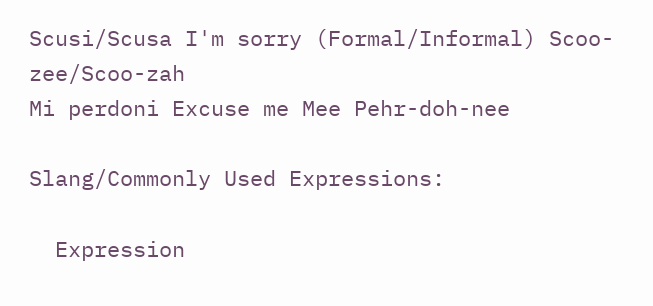Scusi/Scusa I'm sorry (Formal/Informal) Scoo-zee/Scoo-zah
Mi perdoni Excuse me Mee Pehr-doh-nee

Slang/Commonly Used Expressions:

  Expression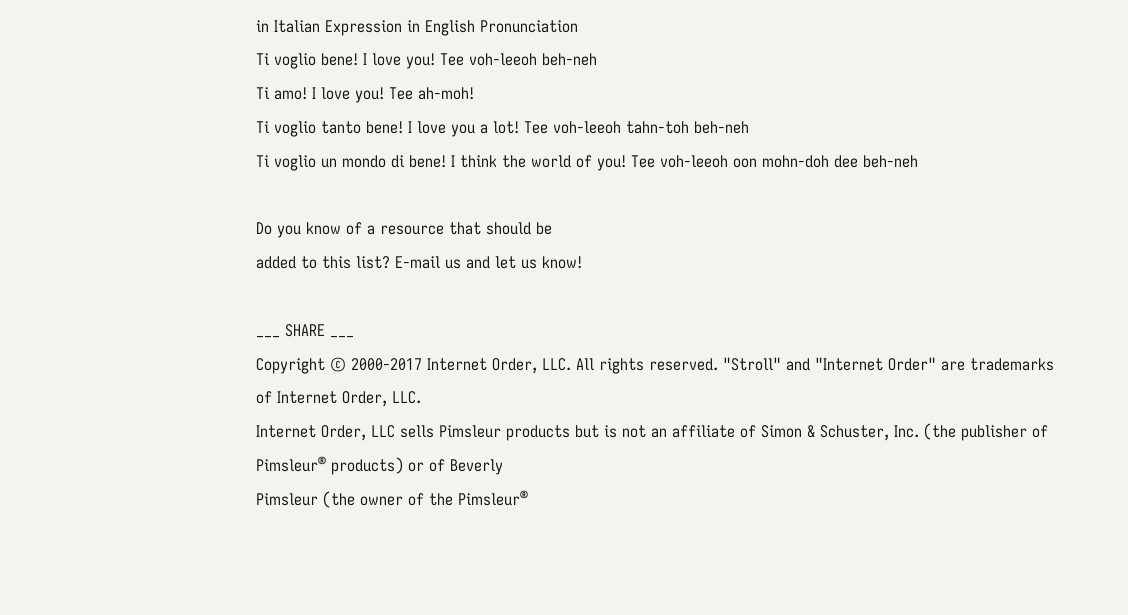in Italian Expression in English Pronunciation
Ti voglio bene! I love you! Tee voh-leeoh beh-neh
Ti amo! I love you! Tee ah-moh!
Ti voglio tanto bene! I love you a lot! Tee voh-leeoh tahn-toh beh-neh
Ti voglio un mondo di bene! I think the world of you! Tee voh-leeoh oon mohn-doh dee beh-neh

Do you know of a resource that should be
added to this list? E-mail us and let us know!

___ SHARE ___
Copyright © 2000-2017 Internet Order, LLC. All rights reserved. "Stroll" and "Internet Order" are trademarks of Internet Order, LLC.
Internet Order, LLC sells Pimsleur products but is not an affiliate of Simon & Schuster, Inc. (the publisher of Pimsleur® products) or of Beverly
Pimsleur (the owner of the Pimsleur®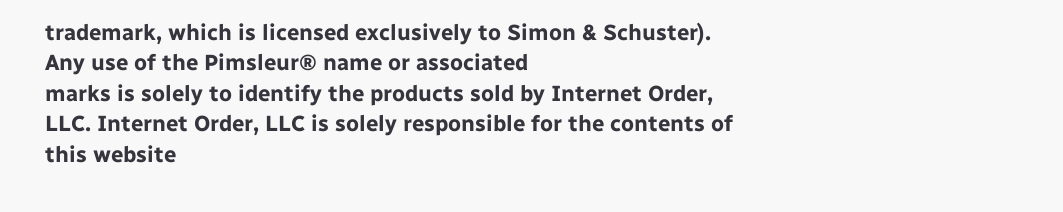trademark, which is licensed exclusively to Simon & Schuster). Any use of the Pimsleur® name or associated
marks is solely to identify the products sold by Internet Order, LLC. Internet Order, LLC is solely responsible for the contents of this website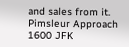and sales from it.
Pimsleur Approach 1600 JFK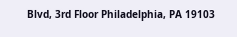Blvd, 3rd Floor Philadelphia, PA 19103